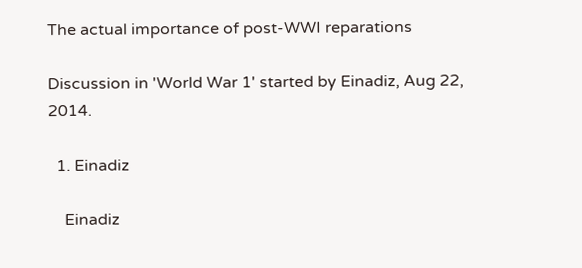The actual importance of post-WWI reparations

Discussion in 'World War 1' started by Einadiz, Aug 22, 2014.

  1. Einadiz

    Einadiz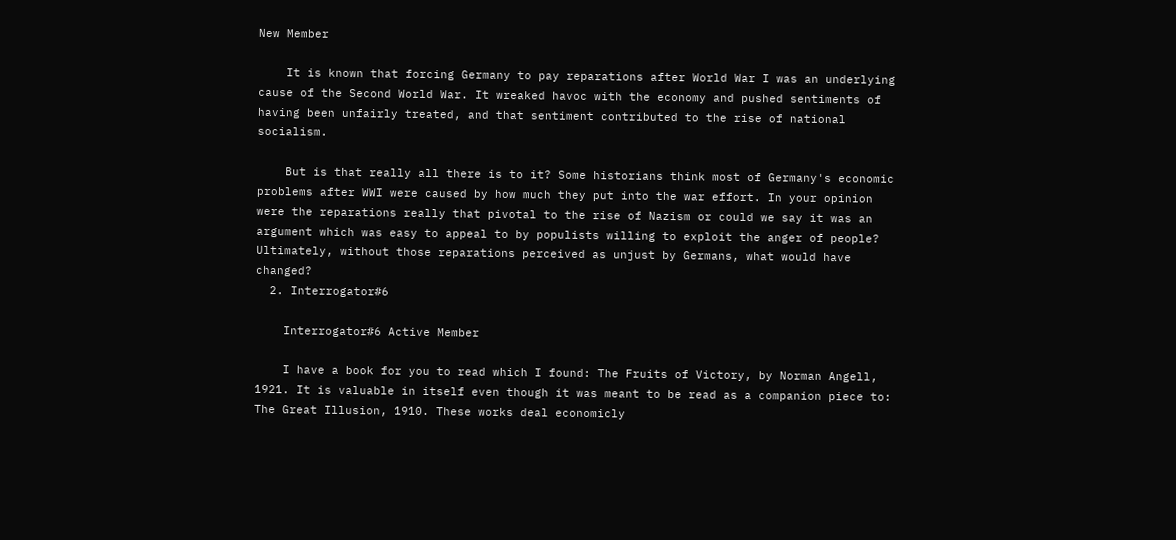New Member

    It is known that forcing Germany to pay reparations after World War I was an underlying cause of the Second World War. It wreaked havoc with the economy and pushed sentiments of having been unfairly treated, and that sentiment contributed to the rise of national socialism.

    But is that really all there is to it? Some historians think most of Germany's economic problems after WWI were caused by how much they put into the war effort. In your opinion were the reparations really that pivotal to the rise of Nazism or could we say it was an argument which was easy to appeal to by populists willing to exploit the anger of people? Ultimately, without those reparations perceived as unjust by Germans, what would have changed?
  2. Interrogator#6

    Interrogator#6 Active Member

    I have a book for you to read which I found: The Fruits of Victory, by Norman Angell, 1921. It is valuable in itself even though it was meant to be read as a companion piece to: The Great Illusion, 1910. These works deal economicly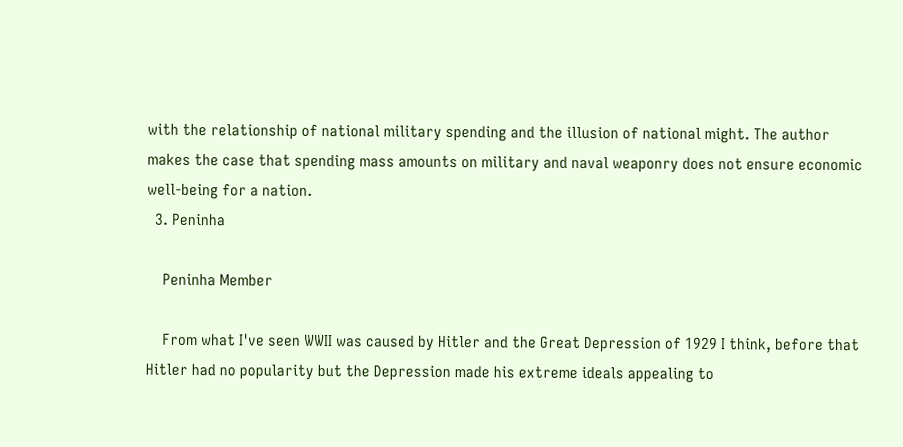with the relationship of national military spending and the illusion of national might. The author makes the case that spending mass amounts on military and naval weaponry does not ensure economic well-being for a nation.
  3. Peninha

    Peninha Member

    From what I've seen WWII was caused by Hitler and the Great Depression of 1929 I think, before that Hitler had no popularity but the Depression made his extreme ideals appealing to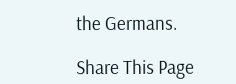the Germans.

Share This Page